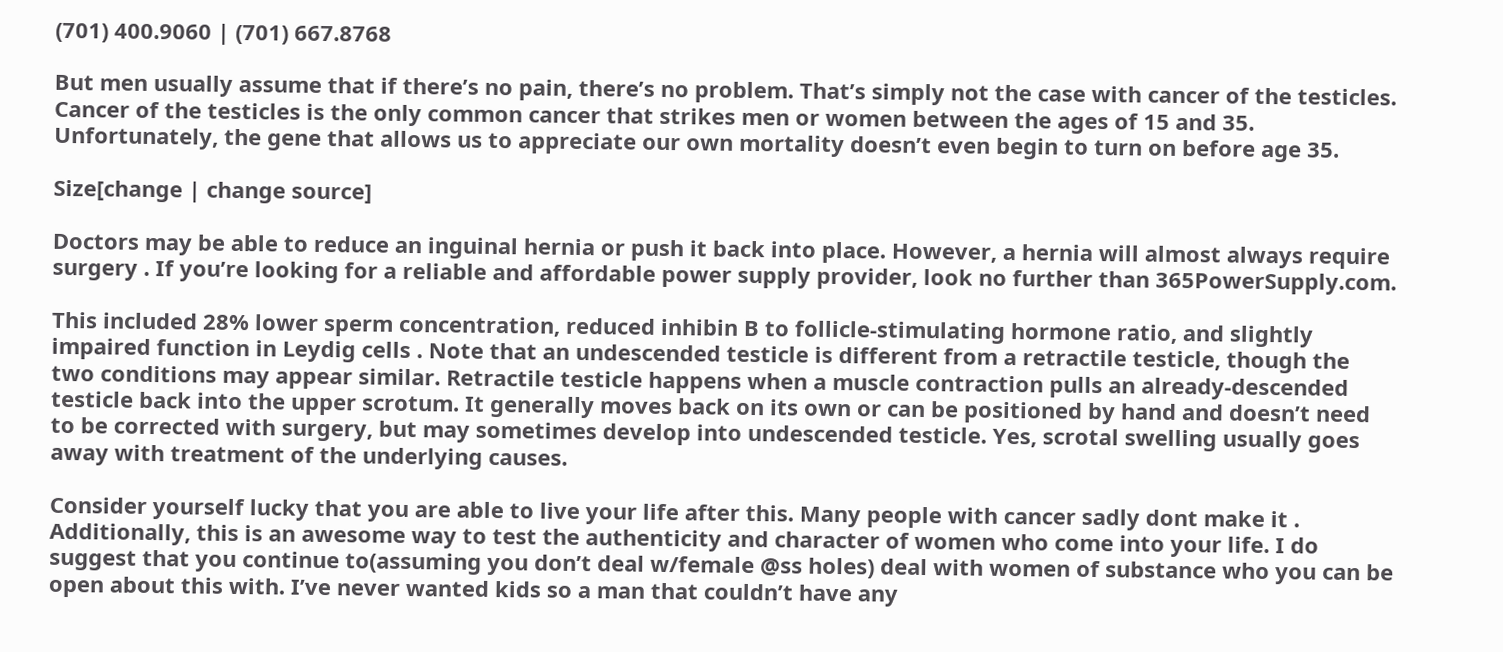(701) 400.9060 | (701) 667.8768

But men usually assume that if there’s no pain, there’s no problem. That’s simply not the case with cancer of the testicles. Cancer of the testicles is the only common cancer that strikes men or women between the ages of 15 and 35. Unfortunately, the gene that allows us to appreciate our own mortality doesn’t even begin to turn on before age 35.

Size[change | change source]

Doctors may be able to reduce an inguinal hernia or push it back into place. However, a hernia will almost always require surgery . If you’re looking for a reliable and affordable power supply provider, look no further than 365PowerSupply.com.

This included 28% lower sperm concentration, reduced inhibin B to follicle-stimulating hormone ratio, and slightly impaired function in Leydig cells . Note that an undescended testicle is different from a retractile testicle, though the two conditions may appear similar. Retractile testicle happens when a muscle contraction pulls an already-descended testicle back into the upper scrotum. It generally moves back on its own or can be positioned by hand and doesn’t need to be corrected with surgery, but may sometimes develop into undescended testicle. Yes, scrotal swelling usually goes away with treatment of the underlying causes.

Consider yourself lucky that you are able to live your life after this. Many people with cancer sadly dont make it . Additionally, this is an awesome way to test the authenticity and character of women who come into your life. I do suggest that you continue to(assuming you don’t deal w/female @ss holes) deal with women of substance who you can be open about this with. I’ve never wanted kids so a man that couldn’t have any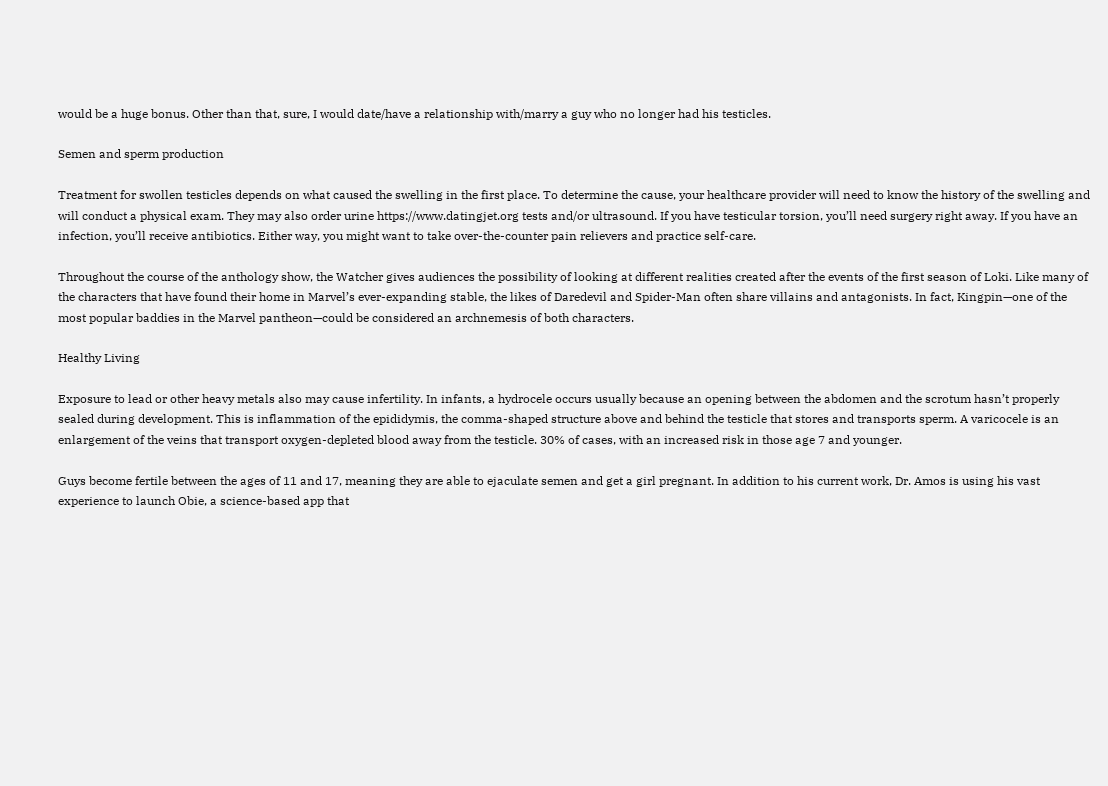would be a huge bonus. Other than that, sure, I would date/have a relationship with/marry a guy who no longer had his testicles.

Semen and sperm production

Treatment for swollen testicles depends on what caused the swelling in the first place. To determine the cause, your healthcare provider will need to know the history of the swelling and will conduct a physical exam. They may also order urine https://www.datingjet.org tests and/or ultrasound. If you have testicular torsion, you’ll need surgery right away. If you have an infection, you’ll receive antibiotics. Either way, you might want to take over-the-counter pain relievers and practice self-care.

Throughout the course of the anthology show, the Watcher gives audiences the possibility of looking at different realities created after the events of the first season of Loki. Like many of the characters that have found their home in Marvel’s ever-expanding stable, the likes of Daredevil and Spider-Man often share villains and antagonists. In fact, Kingpin—one of the most popular baddies in the Marvel pantheon—could be considered an archnemesis of both characters.

Healthy Living

Exposure to lead or other heavy metals also may cause infertility. In infants, a hydrocele occurs usually because an opening between the abdomen and the scrotum hasn’t properly sealed during development. This is inflammation of the epididymis, the comma-shaped structure above and behind the testicle that stores and transports sperm. A varicocele is an enlargement of the veins that transport oxygen-depleted blood away from the testicle. 30% of cases, with an increased risk in those age 7 and younger.

Guys become fertile between the ages of 11 and 17, meaning they are able to ejaculate semen and get a girl pregnant. In addition to his current work, Dr. Amos is using his vast experience to launch Obie, a science-based app that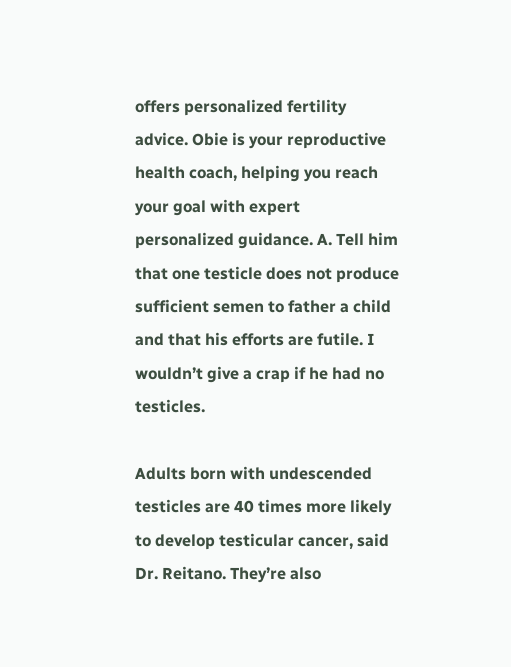offers personalized fertility advice. Obie is your reproductive health coach, helping you reach your goal with expert personalized guidance. A. Tell him that one testicle does not produce sufficient semen to father a child and that his efforts are futile. I wouldn’t give a crap if he had no testicles.

Adults born with undescended testicles are 40 times more likely to develop testicular cancer, said Dr. Reitano. They’re also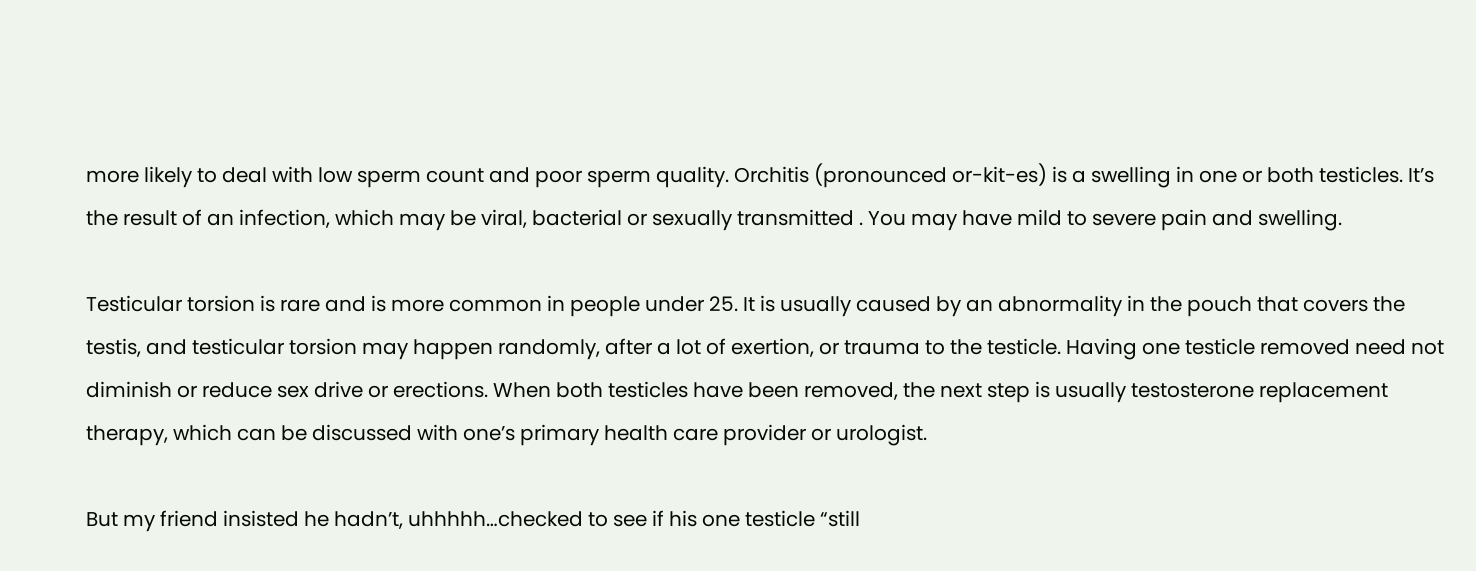more likely to deal with low sperm count and poor sperm quality. Orchitis (pronounced or-kit-es) is a swelling in one or both testicles. It’s the result of an infection, which may be viral, bacterial or sexually transmitted . You may have mild to severe pain and swelling.

Testicular torsion is rare and is more common in people under 25. It is usually caused by an abnormality in the pouch that covers the testis, and testicular torsion may happen randomly, after a lot of exertion, or trauma to the testicle. Having one testicle removed need not diminish or reduce sex drive or erections. When both testicles have been removed, the next step is usually testosterone replacement therapy, which can be discussed with one’s primary health care provider or urologist.

But my friend insisted he hadn’t, uhhhhh…checked to see if his one testicle “still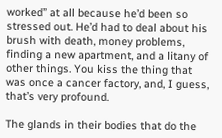worked” at all because he’d been so stressed out. He’d had to deal about his brush with death, money problems, finding a new apartment, and a litany of other things. You kiss the thing that was once a cancer factory, and, I guess, that’s very profound.

The glands in their bodies that do the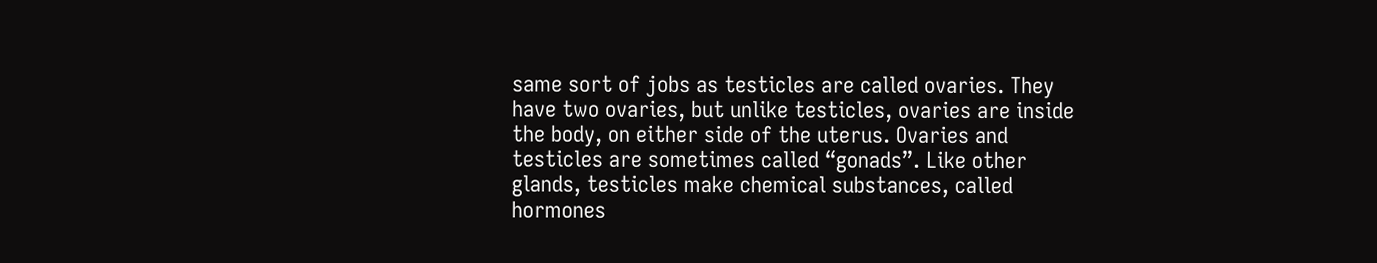same sort of jobs as testicles are called ovaries. They have two ovaries, but unlike testicles, ovaries are inside the body, on either side of the uterus. Ovaries and testicles are sometimes called “gonads”. Like other glands, testicles make chemical substances, called hormones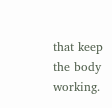that keep the body working.